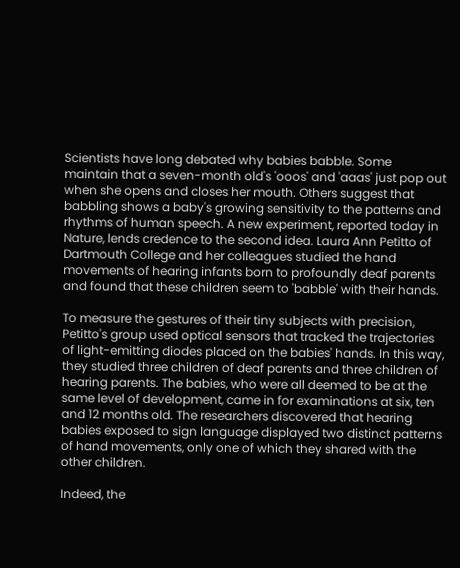Scientists have long debated why babies babble. Some maintain that a seven-month old's 'ooos' and 'aaas' just pop out when she opens and closes her mouth. Others suggest that babbling shows a baby's growing sensitivity to the patterns and rhythms of human speech. A new experiment, reported today in Nature, lends credence to the second idea. Laura Ann Petitto of Dartmouth College and her colleagues studied the hand movements of hearing infants born to profoundly deaf parents and found that these children seem to 'babble' with their hands.

To measure the gestures of their tiny subjects with precision, Petitto's group used optical sensors that tracked the trajectories of light-emitting diodes placed on the babies' hands. In this way, they studied three children of deaf parents and three children of hearing parents. The babies, who were all deemed to be at the same level of development, came in for examinations at six, ten and 12 months old. The researchers discovered that hearing babies exposed to sign language displayed two distinct patterns of hand movements, only one of which they shared with the other children.

Indeed, the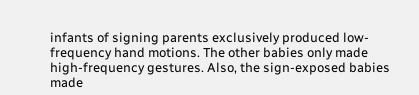infants of signing parents exclusively produced low-frequency hand motions. The other babies only made high-frequency gestures. Also, the sign-exposed babies made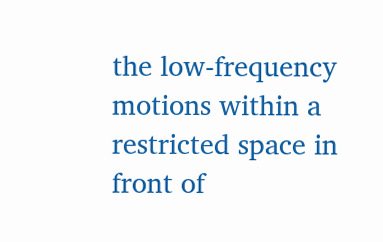the low-frequency motions within a restricted space in front of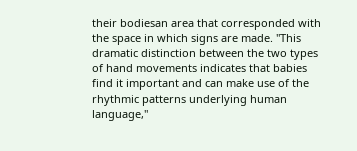their bodiesan area that corresponded with the space in which signs are made. "This dramatic distinction between the two types of hand movements indicates that babies find it important and can make use of the rhythmic patterns underlying human language,"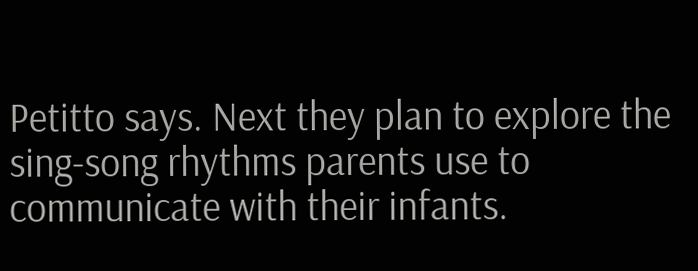Petitto says. Next they plan to explore the sing-song rhythms parents use to communicate with their infants.